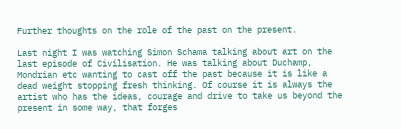Further thoughts on the role of the past on the present.

Last night I was watching Simon Schama talking about art on the last episode of Civilisation. He was talking about Duchamp, Mondrian etc wanting to cast off the past because it is like a dead weight stopping fresh thinking. Of course it is always the artist who has the ideas, courage and drive to take us beyond the present in some way, that forges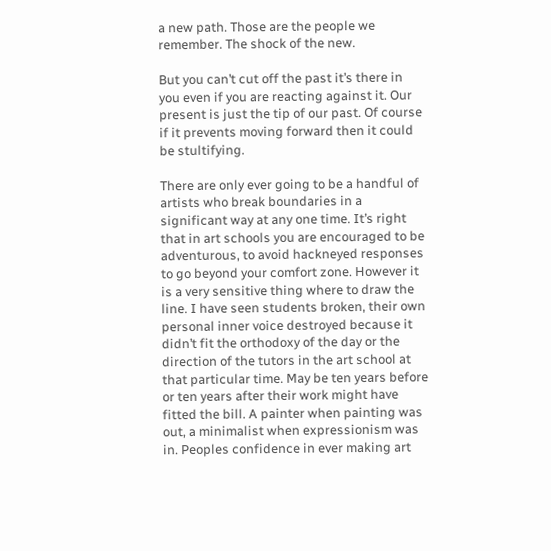a new path. Those are the people we remember. The shock of the new.

But you can’t cut off the past it’s there in you even if you are reacting against it. Our present is just the tip of our past. Of course if it prevents moving forward then it could be stultifying.

There are only ever going to be a handful of artists who break boundaries in a significant way at any one time. It’s right that in art schools you are encouraged to be adventurous, to avoid hackneyed responses to go beyond your comfort zone. However it is a very sensitive thing where to draw the line. I have seen students broken, their own personal inner voice destroyed because it didn’t fit the orthodoxy of the day or the direction of the tutors in the art school at that particular time. May be ten years before or ten years after their work might have fitted the bill. A painter when painting was out, a minimalist when expressionism was in. Peoples confidence in ever making art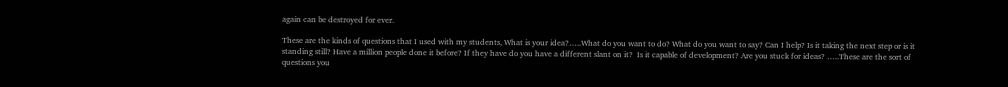again can be destroyed for ever.

These are the kinds of questions that I used with my students, What is your idea?…..What do you want to do? What do you want to say? Can I help? Is it taking the next step or is it standing still? Have a million people done it before? If they have do you have a different slant on it?  Is it capable of development? Are you stuck for ideas? …..These are the sort of questions you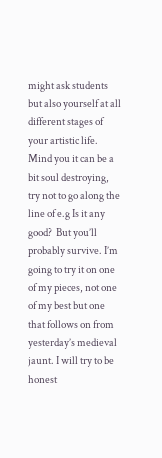might ask students but also yourself at all different stages of your artistic life. Mind you it can be a bit soul destroying, try not to go along the line of e.g Is it any good?  But you’ll probably survive. I’m going to try it on one of my pieces, not one of my best but one that follows on from yesterday’s medieval jaunt. I will try to be honest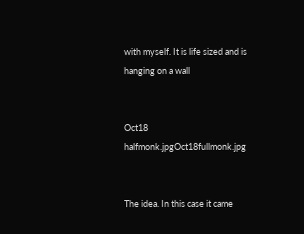with myself. It is life sized and is hanging on a wall


Oct18 halfmonk.jpgOct18fullmonk.jpg


The idea. In this case it came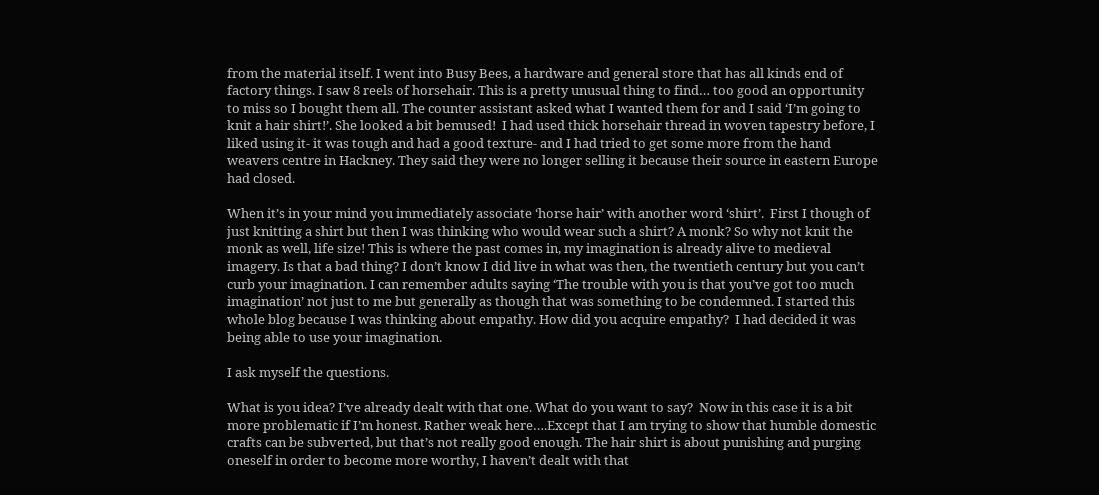from the material itself. I went into Busy Bees, a hardware and general store that has all kinds end of factory things. I saw 8 reels of horsehair. This is a pretty unusual thing to find… too good an opportunity to miss so I bought them all. The counter assistant asked what I wanted them for and I said ‘I’m going to knit a hair shirt!’. She looked a bit bemused!  I had used thick horsehair thread in woven tapestry before, I liked using it- it was tough and had a good texture- and I had tried to get some more from the hand weavers centre in Hackney. They said they were no longer selling it because their source in eastern Europe had closed.

When it’s in your mind you immediately associate ‘horse hair’ with another word ‘shirt’.  First I though of just knitting a shirt but then I was thinking who would wear such a shirt? A monk? So why not knit the monk as well, life size! This is where the past comes in, my imagination is already alive to medieval imagery. Is that a bad thing? I don’t know I did live in what was then, the twentieth century but you can’t curb your imagination. I can remember adults saying ‘The trouble with you is that you’ve got too much imagination’ not just to me but generally as though that was something to be condemned. I started this whole blog because I was thinking about empathy. How did you acquire empathy?  I had decided it was being able to use your imagination.

I ask myself the questions.

What is you idea? I’ve already dealt with that one. What do you want to say?  Now in this case it is a bit more problematic if I’m honest. Rather weak here….Except that I am trying to show that humble domestic crafts can be subverted, but that’s not really good enough. The hair shirt is about punishing and purging oneself in order to become more worthy, I haven’t dealt with that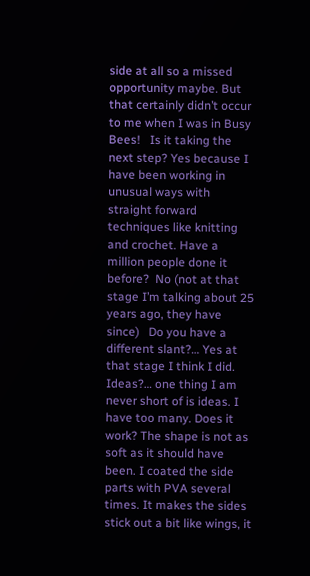side at all so a missed opportunity maybe. But that certainly didn’t occur to me when I was in Busy Bees!   Is it taking the next step? Yes because I have been working in unusual ways with straight forward  techniques like knitting and crochet. Have a million people done it before?  No (not at that stage I’m talking about 25 years ago, they have since)   Do you have a different slant?… Yes at that stage I think I did.  Ideas?… one thing I am never short of is ideas. I have too many. Does it work? The shape is not as soft as it should have been. I coated the side parts with PVA several times. It makes the sides stick out a bit like wings, it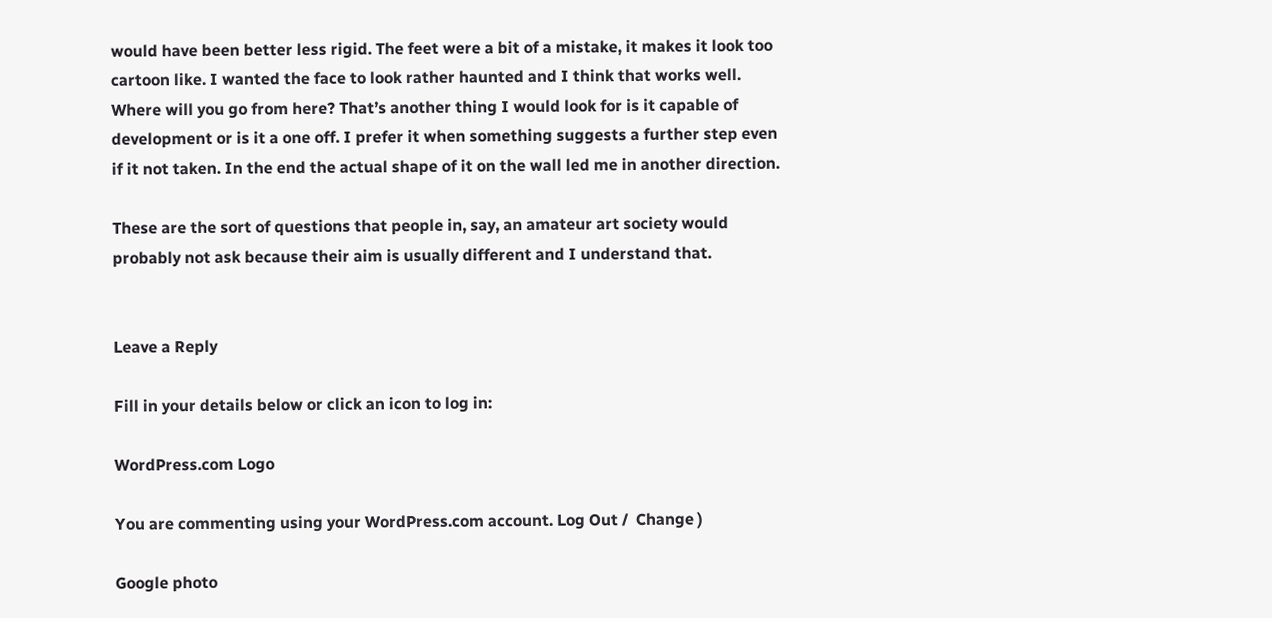would have been better less rigid. The feet were a bit of a mistake, it makes it look too cartoon like. I wanted the face to look rather haunted and I think that works well.  Where will you go from here? That’s another thing I would look for is it capable of development or is it a one off. I prefer it when something suggests a further step even if it not taken. In the end the actual shape of it on the wall led me in another direction.

These are the sort of questions that people in, say, an amateur art society would probably not ask because their aim is usually different and I understand that.


Leave a Reply

Fill in your details below or click an icon to log in:

WordPress.com Logo

You are commenting using your WordPress.com account. Log Out /  Change )

Google photo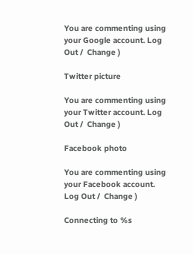You are commenting using your Google account. Log Out /  Change )

Twitter picture

You are commenting using your Twitter account. Log Out /  Change )

Facebook photo

You are commenting using your Facebook account. Log Out /  Change )

Connecting to %s